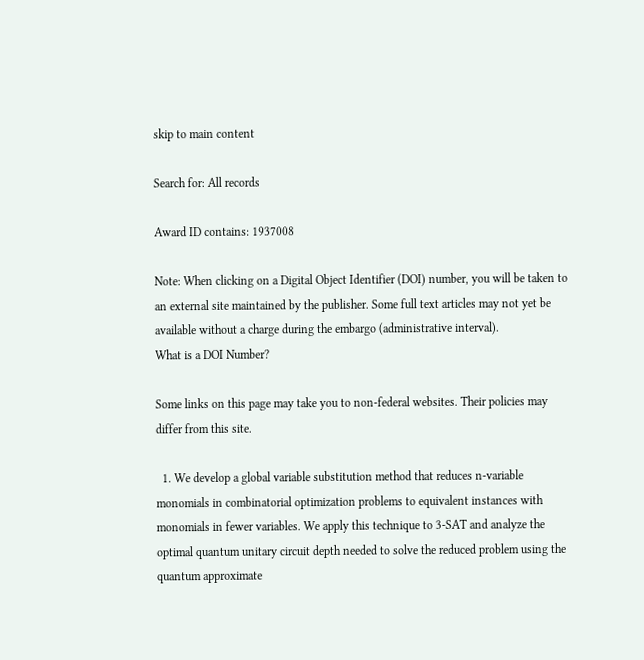skip to main content

Search for: All records

Award ID contains: 1937008

Note: When clicking on a Digital Object Identifier (DOI) number, you will be taken to an external site maintained by the publisher. Some full text articles may not yet be available without a charge during the embargo (administrative interval).
What is a DOI Number?

Some links on this page may take you to non-federal websites. Their policies may differ from this site.

  1. We develop a global variable substitution method that reduces n-variable monomials in combinatorial optimization problems to equivalent instances with monomials in fewer variables. We apply this technique to 3-SAT and analyze the optimal quantum unitary circuit depth needed to solve the reduced problem using the quantum approximate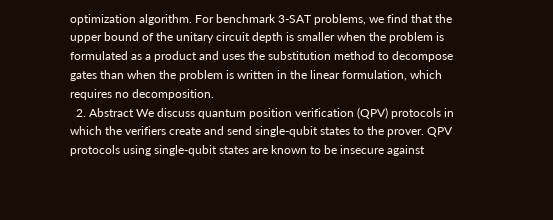optimization algorithm. For benchmark 3-SAT problems, we find that the upper bound of the unitary circuit depth is smaller when the problem is formulated as a product and uses the substitution method to decompose gates than when the problem is written in the linear formulation, which requires no decomposition.
  2. Abstract We discuss quantum position verification (QPV) protocols in which the verifiers create and send single-qubit states to the prover. QPV protocols using single-qubit states are known to be insecure against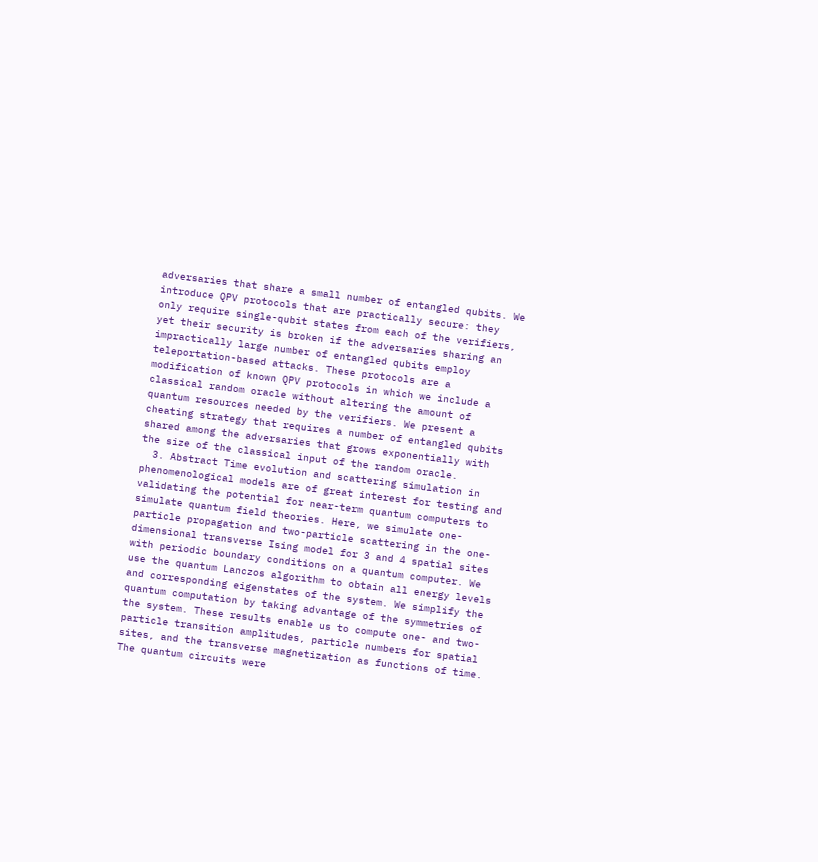adversaries that share a small number of entangled qubits. We introduce QPV protocols that are practically secure: they only require single-qubit states from each of the verifiers, yet their security is broken if the adversaries sharing an impractically large number of entangled qubits employ teleportation-based attacks. These protocols are a modification of known QPV protocols in which we include a classical random oracle without altering the amount of quantum resources needed by the verifiers. We present a cheating strategy that requires a number of entangled qubits shared among the adversaries that grows exponentially with the size of the classical input of the random oracle.
  3. Abstract Time evolution and scattering simulation in phenomenological models are of great interest for testing and validating the potential for near-term quantum computers to simulate quantum field theories. Here, we simulate one-particle propagation and two-particle scattering in the one-dimensional transverse Ising model for 3 and 4 spatial sites with periodic boundary conditions on a quantum computer. We use the quantum Lanczos algorithm to obtain all energy levels and corresponding eigenstates of the system. We simplify the quantum computation by taking advantage of the symmetries of the system. These results enable us to compute one- and two-particle transition amplitudes, particle numbers for spatial sites, and the transverse magnetization as functions of time. The quantum circuits were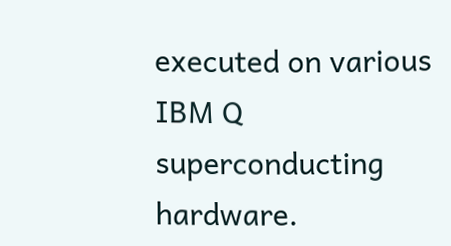executed on various IBM Q superconducting hardware.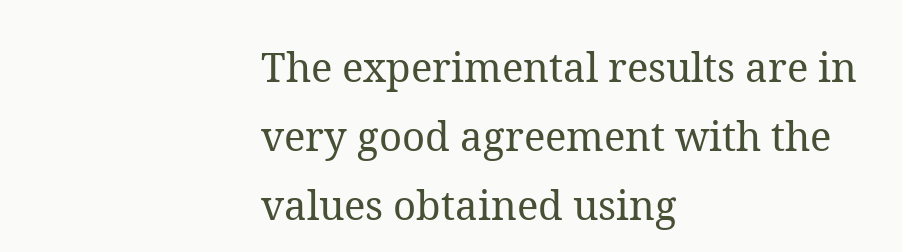The experimental results are in very good agreement with the values obtained using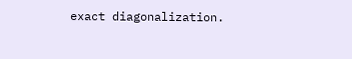exact diagonalization.